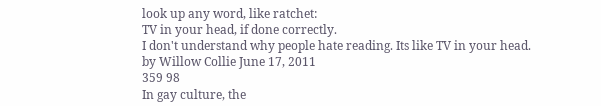look up any word, like ratchet:
TV in your head, if done correctly.
I don't understand why people hate reading. Its like TV in your head.
by Willow Collie June 17, 2011
359 98
In gay culture, the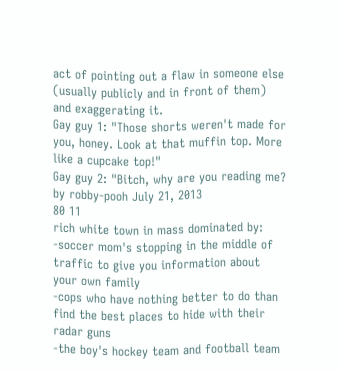act of pointing out a flaw in someone else (usually publicly and in front of them) and exaggerating it.
Gay guy 1: "Those shorts weren't made for you, honey. Look at that muffin top. More like a cupcake top!"
Gay guy 2: "Bitch, why are you reading me?
by robby-pooh July 21, 2013
80 11
rich white town in mass dominated by:
-soccer mom's stopping in the middle of traffic to give you information about your own family
-cops who have nothing better to do than find the best places to hide with their radar guns
-the boy's hockey team and football team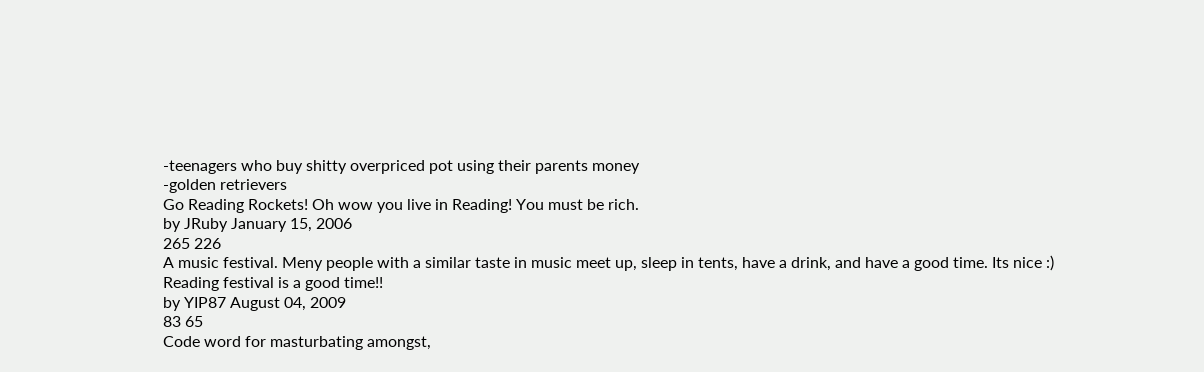-teenagers who buy shitty overpriced pot using their parents money
-golden retrievers
Go Reading Rockets! Oh wow you live in Reading! You must be rich.
by JRuby January 15, 2006
265 226
A music festival. Meny people with a similar taste in music meet up, sleep in tents, have a drink, and have a good time. Its nice :)
Reading festival is a good time!!
by YIP87 August 04, 2009
83 65
Code word for masturbating amongst,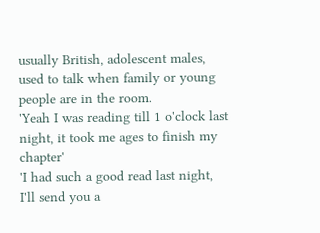usually British, adolescent males, used to talk when family or young people are in the room.
'Yeah I was reading till 1 o'clock last night, it took me ages to finish my chapter'
'I had such a good read last night, I'll send you a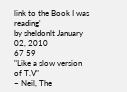link to the Book I was reading'
by sheldonlt January 02, 2010
67 59
"Like a slow version of T.V"
~ Neil, The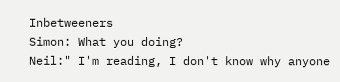Inbetweeners
Simon: What you doing?
Neil:" I'm reading, I don't know why anyone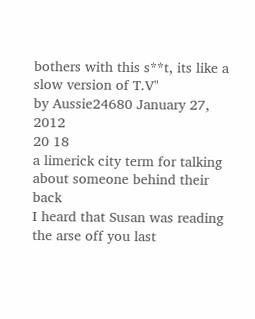bothers with this s**t, its like a slow version of T.V"
by Aussie24680 January 27, 2012
20 18
a limerick city term for talking about someone behind their back
I heard that Susan was reading the arse off you last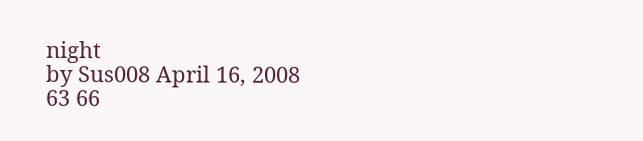night
by Sus008 April 16, 2008
63 66